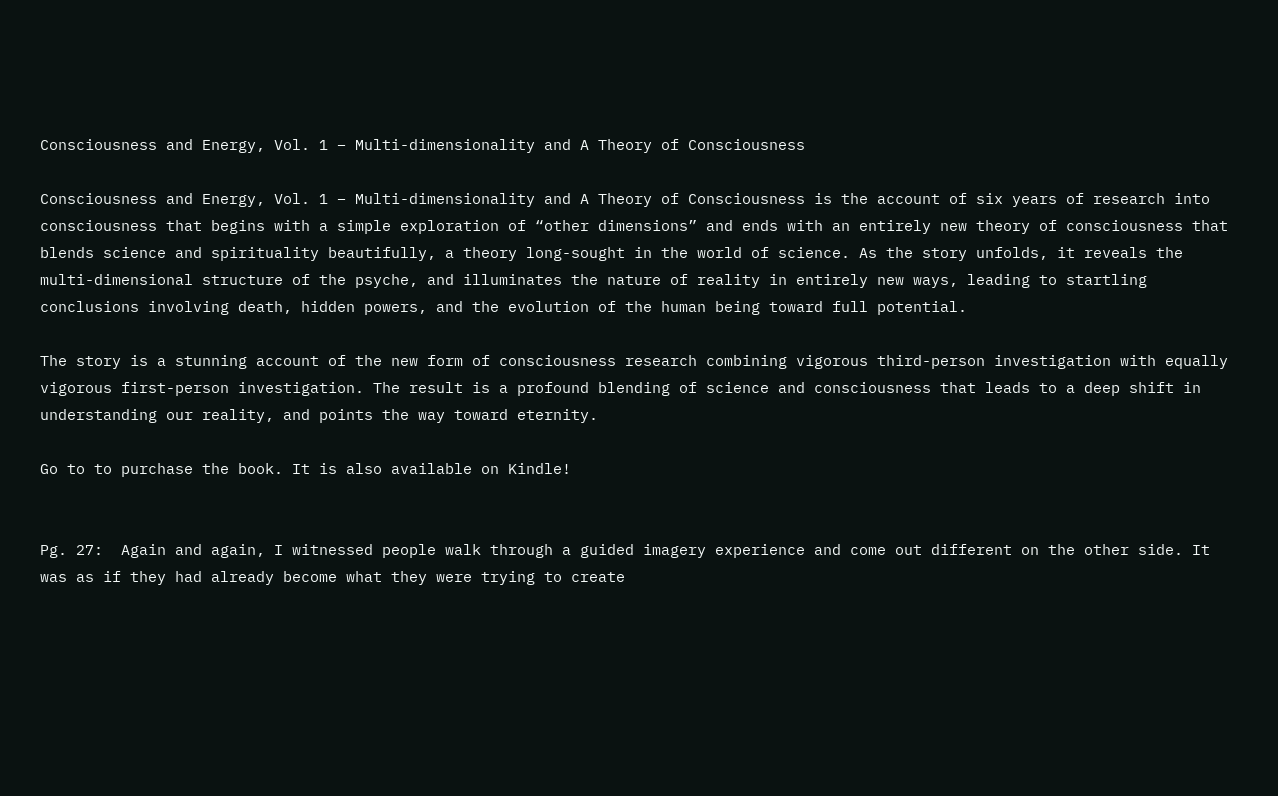Consciousness and Energy, Vol. 1 – Multi-dimensionality and A Theory of Consciousness

Consciousness and Energy, Vol. 1 – Multi-dimensionality and A Theory of Consciousness is the account of six years of research into consciousness that begins with a simple exploration of “other dimensions” and ends with an entirely new theory of consciousness that blends science and spirituality beautifully, a theory long-sought in the world of science. As the story unfolds, it reveals the multi-dimensional structure of the psyche, and illuminates the nature of reality in entirely new ways, leading to startling conclusions involving death, hidden powers, and the evolution of the human being toward full potential.

The story is a stunning account of the new form of consciousness research combining vigorous third-person investigation with equally vigorous first-person investigation. The result is a profound blending of science and consciousness that leads to a deep shift in understanding our reality, and points the way toward eternity.

Go to to purchase the book. It is also available on Kindle!


Pg. 27:  Again and again, I witnessed people walk through a guided imagery experience and come out different on the other side. It was as if they had already become what they were trying to create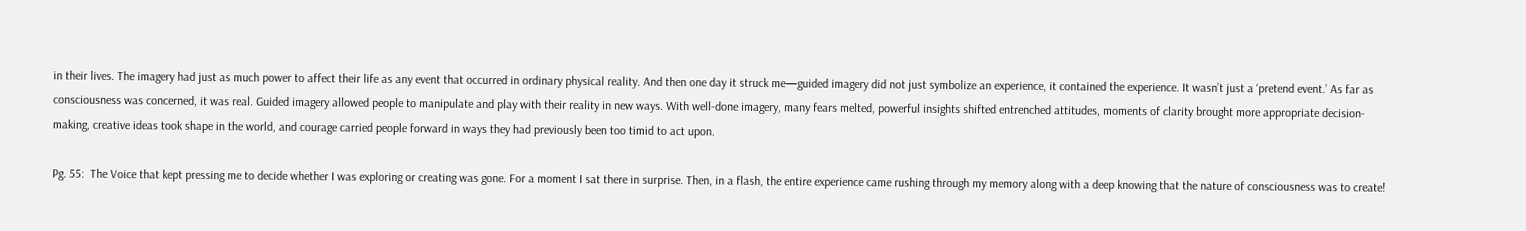in their lives. The imagery had just as much power to affect their life as any event that occurred in ordinary physical reality. And then one day it struck me—guided imagery did not just symbolize an experience, it contained the experience. It wasn’t just a ‘pretend event.’ As far as consciousness was concerned, it was real. Guided imagery allowed people to manipulate and play with their reality in new ways. With well-done imagery, many fears melted, powerful insights shifted entrenched attitudes, moments of clarity brought more appropriate decision-making, creative ideas took shape in the world, and courage carried people forward in ways they had previously been too timid to act upon.

Pg. 55:  The Voice that kept pressing me to decide whether I was exploring or creating was gone. For a moment I sat there in surprise. Then, in a flash, the entire experience came rushing through my memory along with a deep knowing that the nature of consciousness was to create!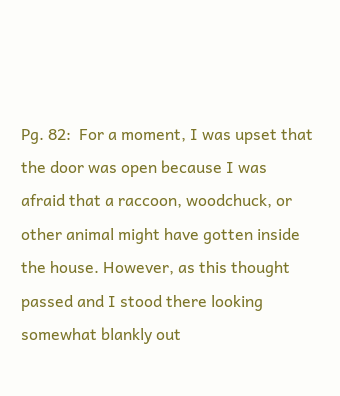Pg. 82:  For a moment, I was upset that the door was open because I was afraid that a raccoon, woodchuck, or other animal might have gotten inside the house. However, as this thought passed and I stood there looking somewhat blankly out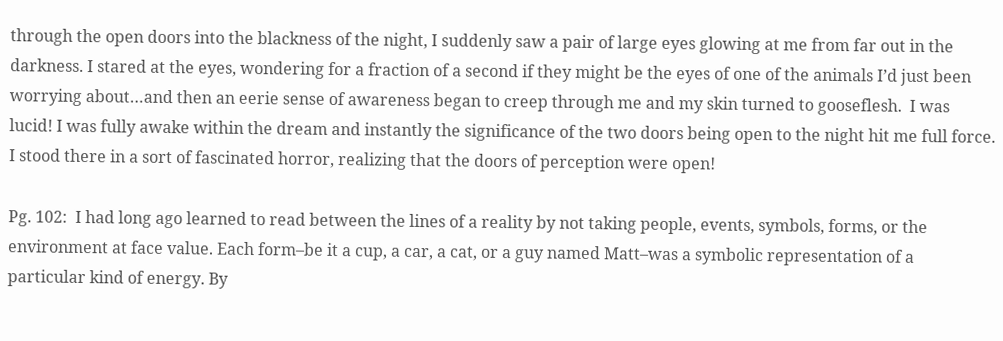through the open doors into the blackness of the night, I suddenly saw a pair of large eyes glowing at me from far out in the darkness. I stared at the eyes, wondering for a fraction of a second if they might be the eyes of one of the animals I’d just been worrying about…and then an eerie sense of awareness began to creep through me and my skin turned to gooseflesh.  I was lucid! I was fully awake within the dream and instantly the significance of the two doors being open to the night hit me full force. I stood there in a sort of fascinated horror, realizing that the doors of perception were open!

Pg. 102:  I had long ago learned to read between the lines of a reality by not taking people, events, symbols, forms, or the environment at face value. Each form–be it a cup, a car, a cat, or a guy named Matt–was a symbolic representation of a particular kind of energy. By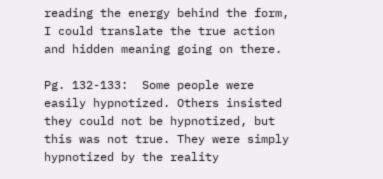reading the energy behind the form, I could translate the true action and hidden meaning going on there.

Pg. 132-133:  Some people were easily hypnotized. Others insisted they could not be hypnotized, but this was not true. They were simply hypnotized by the reality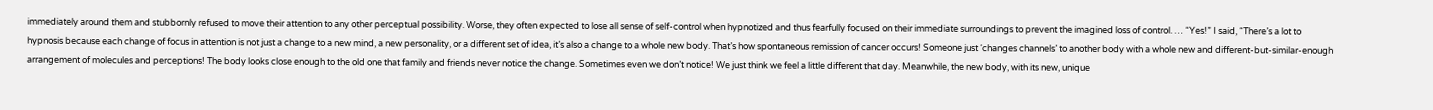immediately around them and stubbornly refused to move their attention to any other perceptual possibility. Worse, they often expected to lose all sense of self-control when hypnotized and thus fearfully focused on their immediate surroundings to prevent the imagined loss of control. … “Yes!” I said, “There’s a lot to hypnosis because each change of focus in attention is not just a change to a new mind, a new personality, or a different set of idea, it’s also a change to a whole new body. That’s how spontaneous remission of cancer occurs! Someone just ‘changes channels’ to another body with a whole new and different-but-similar-enough arrangement of molecules and perceptions! The body looks close enough to the old one that family and friends never notice the change. Sometimes even we don’t notice! We just think we feel a little different that day. Meanwhile, the new body, with its new, unique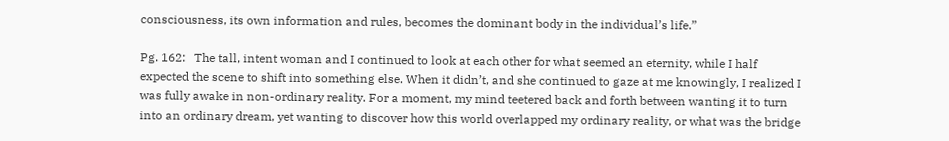consciousness, its own information and rules, becomes the dominant body in the individual’s life.”

Pg. 162:   The tall, intent woman and I continued to look at each other for what seemed an eternity, while I half expected the scene to shift into something else. When it didn’t, and she continued to gaze at me knowingly, I realized I was fully awake in non-ordinary reality. For a moment, my mind teetered back and forth between wanting it to turn into an ordinary dream, yet wanting to discover how this world overlapped my ordinary reality, or what was the bridge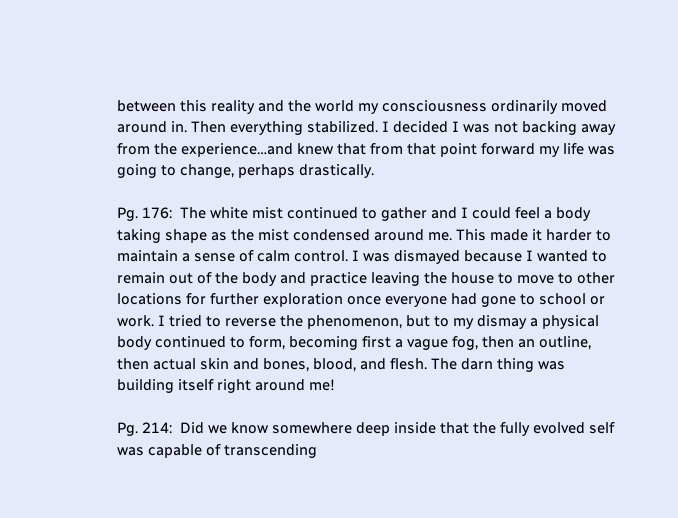between this reality and the world my consciousness ordinarily moved around in. Then everything stabilized. I decided I was not backing away from the experience…and knew that from that point forward my life was going to change, perhaps drastically.

Pg. 176:  The white mist continued to gather and I could feel a body taking shape as the mist condensed around me. This made it harder to maintain a sense of calm control. I was dismayed because I wanted to remain out of the body and practice leaving the house to move to other locations for further exploration once everyone had gone to school or work. I tried to reverse the phenomenon, but to my dismay a physical body continued to form, becoming first a vague fog, then an outline, then actual skin and bones, blood, and flesh. The darn thing was building itself right around me!

Pg. 214:  Did we know somewhere deep inside that the fully evolved self was capable of transcending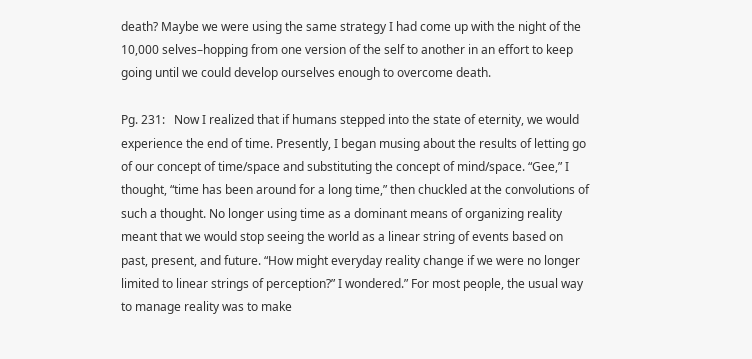death? Maybe we were using the same strategy I had come up with the night of the 10,000 selves–hopping from one version of the self to another in an effort to keep going until we could develop ourselves enough to overcome death.

Pg. 231:   Now I realized that if humans stepped into the state of eternity, we would experience the end of time. Presently, I began musing about the results of letting go of our concept of time/space and substituting the concept of mind/space. “Gee,” I thought, “time has been around for a long time,” then chuckled at the convolutions of such a thought. No longer using time as a dominant means of organizing reality meant that we would stop seeing the world as a linear string of events based on past, present, and future. “How might everyday reality change if we were no longer limited to linear strings of perception?” I wondered.” For most people, the usual way to manage reality was to make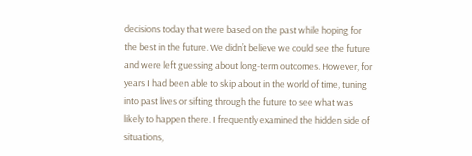decisions today that were based on the past while hoping for the best in the future. We didn’t believe we could see the future and were left guessing about long-term outcomes. However, for years I had been able to skip about in the world of time, tuning into past lives or sifting through the future to see what was likely to happen there. I frequently examined the hidden side of situations,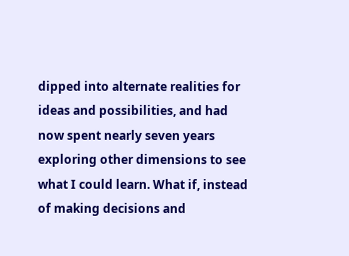dipped into alternate realities for ideas and possibilities, and had now spent nearly seven years exploring other dimensions to see what I could learn. What if, instead of making decisions and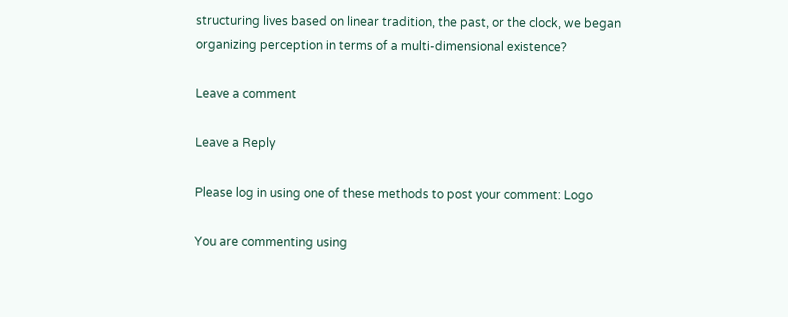structuring lives based on linear tradition, the past, or the clock, we began organizing perception in terms of a multi-dimensional existence?

Leave a comment

Leave a Reply

Please log in using one of these methods to post your comment: Logo

You are commenting using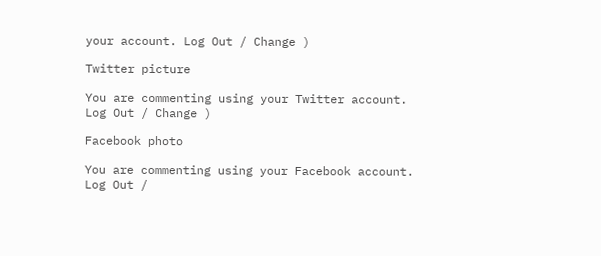your account. Log Out / Change )

Twitter picture

You are commenting using your Twitter account. Log Out / Change )

Facebook photo

You are commenting using your Facebook account. Log Out /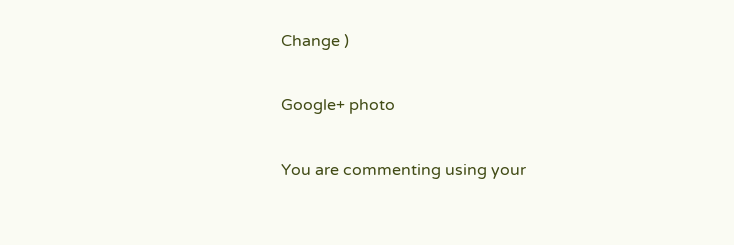Change )

Google+ photo

You are commenting using your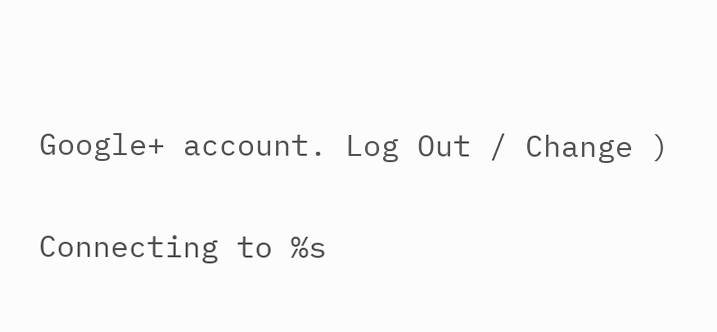Google+ account. Log Out / Change )

Connecting to %s